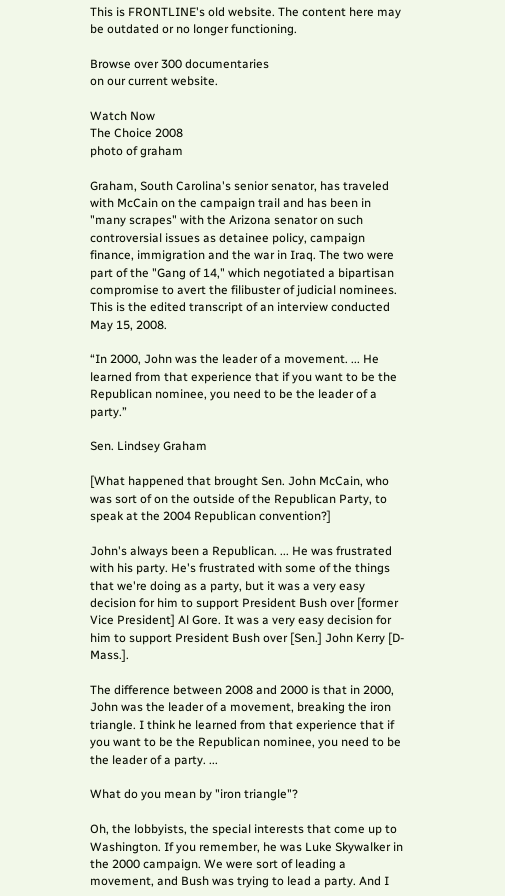This is FRONTLINE's old website. The content here may be outdated or no longer functioning.

Browse over 300 documentaries
on our current website.

Watch Now
The Choice 2008
photo of graham

Graham, South Carolina's senior senator, has traveled with McCain on the campaign trail and has been in "many scrapes" with the Arizona senator on such controversial issues as detainee policy, campaign finance, immigration and the war in Iraq. The two were part of the "Gang of 14," which negotiated a bipartisan compromise to avert the filibuster of judicial nominees. This is the edited transcript of an interview conducted May 15, 2008.

“In 2000, John was the leader of a movement. ... He learned from that experience that if you want to be the Republican nominee, you need to be the leader of a party.”

Sen. Lindsey Graham

[What happened that brought Sen. John McCain, who was sort of on the outside of the Republican Party, to speak at the 2004 Republican convention?]

John's always been a Republican. ... He was frustrated with his party. He's frustrated with some of the things that we're doing as a party, but it was a very easy decision for him to support President Bush over [former Vice President] Al Gore. It was a very easy decision for him to support President Bush over [Sen.] John Kerry [D-Mass.].

The difference between 2008 and 2000 is that in 2000, John was the leader of a movement, breaking the iron triangle. I think he learned from that experience that if you want to be the Republican nominee, you need to be the leader of a party. ...

What do you mean by "iron triangle"?

Oh, the lobbyists, the special interests that come up to Washington. If you remember, he was Luke Skywalker in the 2000 campaign. We were sort of leading a movement, and Bush was trying to lead a party. And I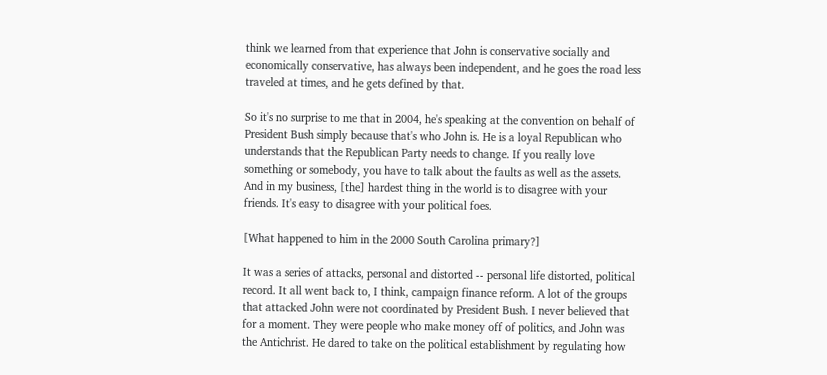think we learned from that experience that John is conservative socially and economically conservative, has always been independent, and he goes the road less traveled at times, and he gets defined by that.

So it's no surprise to me that in 2004, he's speaking at the convention on behalf of President Bush simply because that's who John is. He is a loyal Republican who understands that the Republican Party needs to change. If you really love something or somebody, you have to talk about the faults as well as the assets. And in my business, [the] hardest thing in the world is to disagree with your friends. It's easy to disagree with your political foes.

[What happened to him in the 2000 South Carolina primary?]

It was a series of attacks, personal and distorted -- personal life distorted, political record. It all went back to, I think, campaign finance reform. A lot of the groups that attacked John were not coordinated by President Bush. I never believed that for a moment. They were people who make money off of politics, and John was the Antichrist. He dared to take on the political establishment by regulating how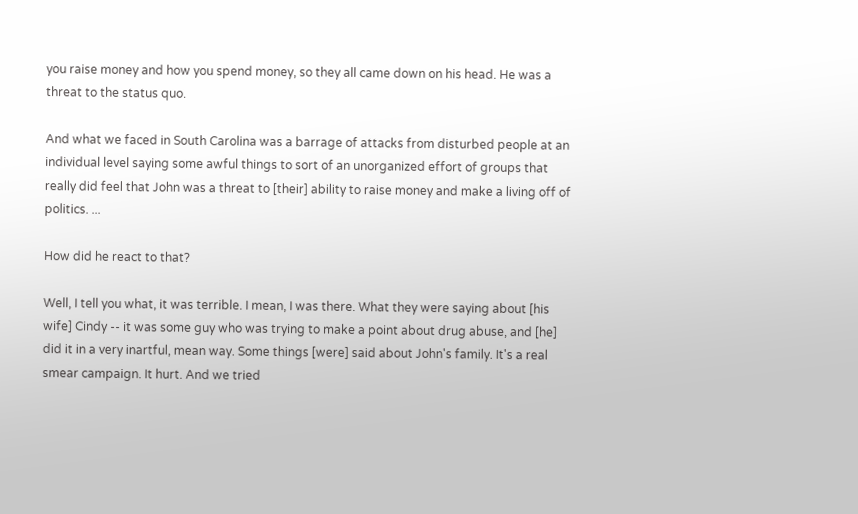you raise money and how you spend money, so they all came down on his head. He was a threat to the status quo.

And what we faced in South Carolina was a barrage of attacks from disturbed people at an individual level saying some awful things to sort of an unorganized effort of groups that really did feel that John was a threat to [their] ability to raise money and make a living off of politics. ...

How did he react to that?

Well, I tell you what, it was terrible. I mean, I was there. What they were saying about [his wife] Cindy -- it was some guy who was trying to make a point about drug abuse, and [he] did it in a very inartful, mean way. Some things [were] said about John's family. It's a real smear campaign. It hurt. And we tried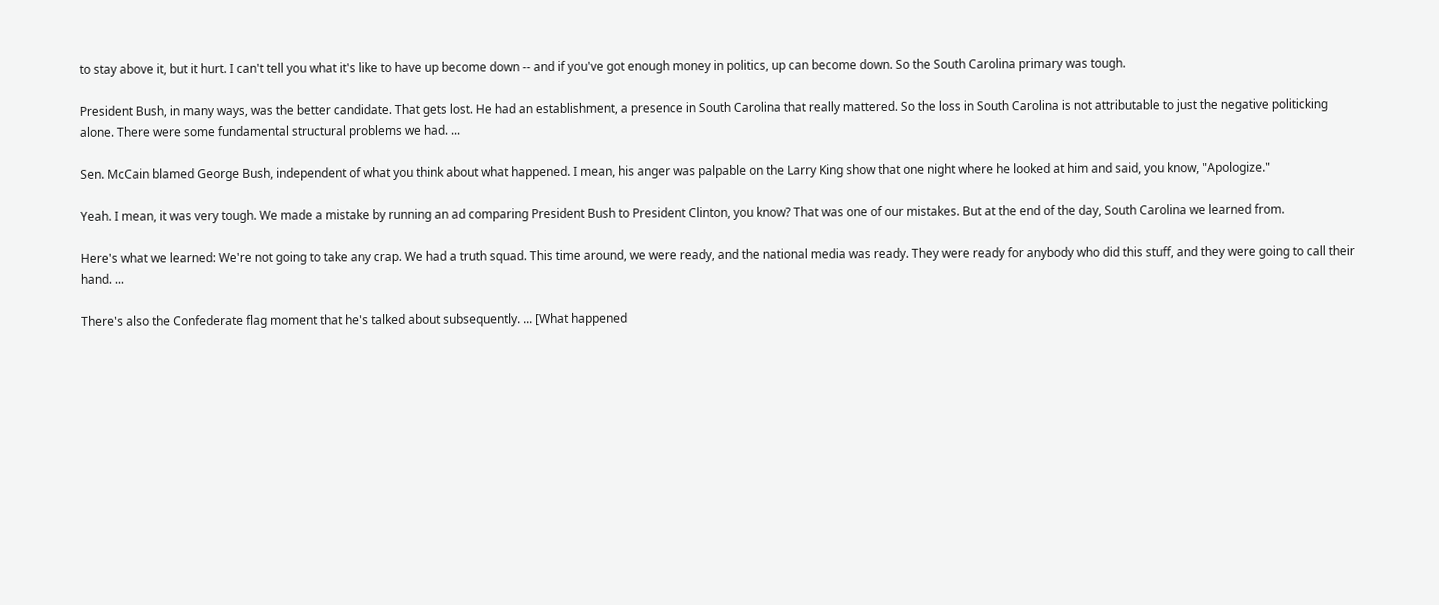to stay above it, but it hurt. I can't tell you what it's like to have up become down -- and if you've got enough money in politics, up can become down. So the South Carolina primary was tough.

President Bush, in many ways, was the better candidate. That gets lost. He had an establishment, a presence in South Carolina that really mattered. So the loss in South Carolina is not attributable to just the negative politicking alone. There were some fundamental structural problems we had. ...

Sen. McCain blamed George Bush, independent of what you think about what happened. I mean, his anger was palpable on the Larry King show that one night where he looked at him and said, you know, "Apologize."

Yeah. I mean, it was very tough. We made a mistake by running an ad comparing President Bush to President Clinton, you know? That was one of our mistakes. But at the end of the day, South Carolina we learned from.

Here's what we learned: We're not going to take any crap. We had a truth squad. This time around, we were ready, and the national media was ready. They were ready for anybody who did this stuff, and they were going to call their hand. ...

There's also the Confederate flag moment that he's talked about subsequently. ... [What happened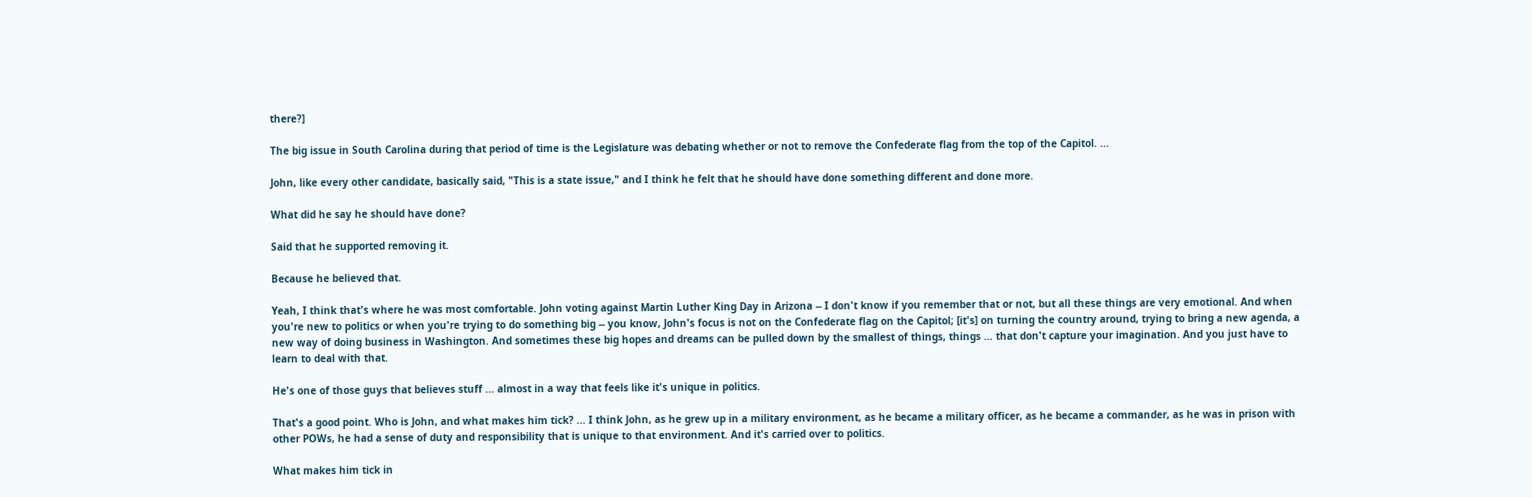there?]

The big issue in South Carolina during that period of time is the Legislature was debating whether or not to remove the Confederate flag from the top of the Capitol. ...

John, like every other candidate, basically said, "This is a state issue," and I think he felt that he should have done something different and done more.

What did he say he should have done?

Said that he supported removing it.

Because he believed that.

Yeah, I think that's where he was most comfortable. John voting against Martin Luther King Day in Arizona -- I don't know if you remember that or not, but all these things are very emotional. And when you're new to politics or when you're trying to do something big -- you know, John's focus is not on the Confederate flag on the Capitol; [it's] on turning the country around, trying to bring a new agenda, a new way of doing business in Washington. And sometimes these big hopes and dreams can be pulled down by the smallest of things, things ... that don't capture your imagination. And you just have to learn to deal with that.

He's one of those guys that believes stuff ... almost in a way that feels like it's unique in politics.

That's a good point. Who is John, and what makes him tick? ... I think John, as he grew up in a military environment, as he became a military officer, as he became a commander, as he was in prison with other POWs, he had a sense of duty and responsibility that is unique to that environment. And it's carried over to politics.

What makes him tick in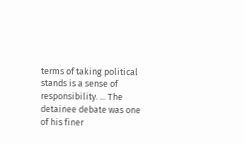terms of taking political stands is a sense of responsibility. ... The detainee debate was one of his finer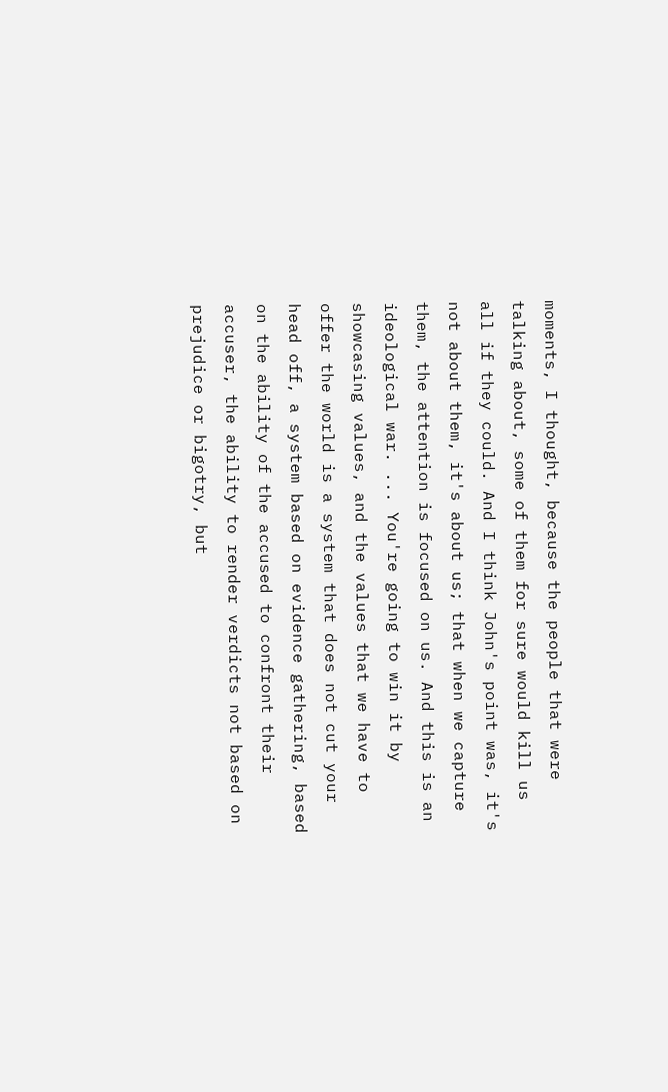moments, I thought, because the people that were talking about, some of them for sure would kill us all if they could. And I think John's point was, it's not about them, it's about us; that when we capture them, the attention is focused on us. And this is an ideological war. ... You're going to win it by showcasing values, and the values that we have to offer the world is a system that does not cut your head off, a system based on evidence gathering, based on the ability of the accused to confront their accuser, the ability to render verdicts not based on prejudice or bigotry, but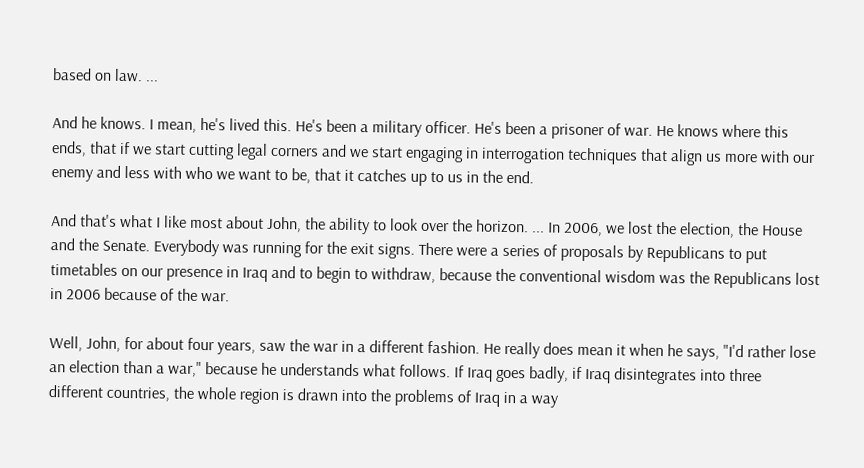based on law. ...

And he knows. I mean, he's lived this. He's been a military officer. He's been a prisoner of war. He knows where this ends, that if we start cutting legal corners and we start engaging in interrogation techniques that align us more with our enemy and less with who we want to be, that it catches up to us in the end.

And that's what I like most about John, the ability to look over the horizon. ... In 2006, we lost the election, the House and the Senate. Everybody was running for the exit signs. There were a series of proposals by Republicans to put timetables on our presence in Iraq and to begin to withdraw, because the conventional wisdom was the Republicans lost in 2006 because of the war.

Well, John, for about four years, saw the war in a different fashion. He really does mean it when he says, "I'd rather lose an election than a war," because he understands what follows. If Iraq goes badly, if Iraq disintegrates into three different countries, the whole region is drawn into the problems of Iraq in a way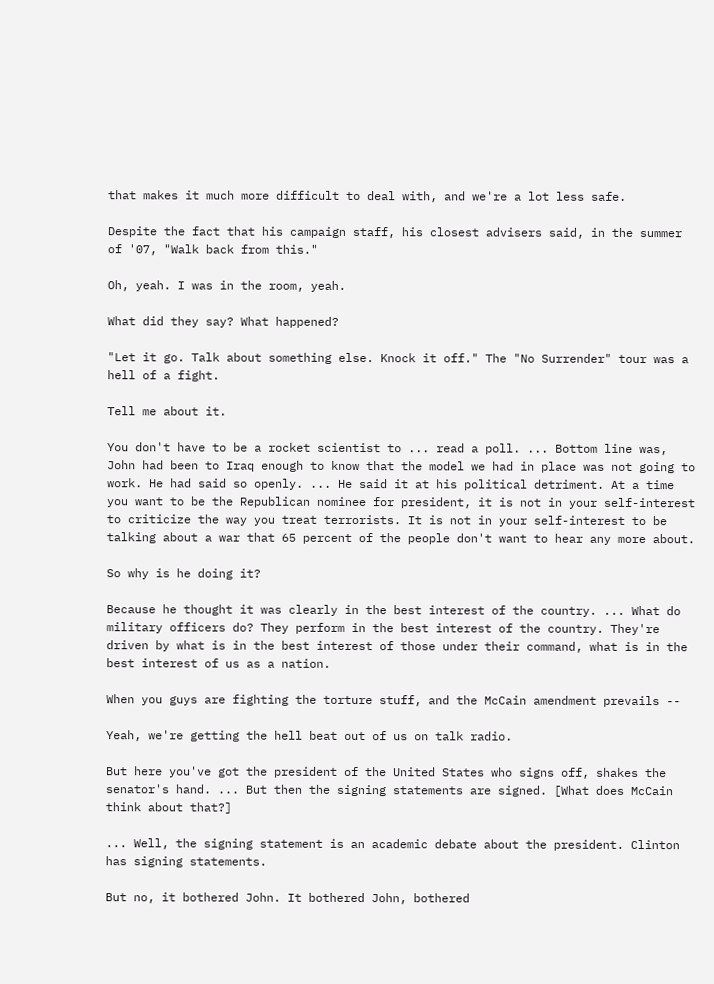that makes it much more difficult to deal with, and we're a lot less safe.

Despite the fact that his campaign staff, his closest advisers said, in the summer of '07, "Walk back from this."

Oh, yeah. I was in the room, yeah.

What did they say? What happened?

"Let it go. Talk about something else. Knock it off." The "No Surrender" tour was a hell of a fight.

Tell me about it.

You don't have to be a rocket scientist to ... read a poll. ... Bottom line was, John had been to Iraq enough to know that the model we had in place was not going to work. He had said so openly. ... He said it at his political detriment. At a time you want to be the Republican nominee for president, it is not in your self-interest to criticize the way you treat terrorists. It is not in your self-interest to be talking about a war that 65 percent of the people don't want to hear any more about.

So why is he doing it?

Because he thought it was clearly in the best interest of the country. ... What do military officers do? They perform in the best interest of the country. They're driven by what is in the best interest of those under their command, what is in the best interest of us as a nation.

When you guys are fighting the torture stuff, and the McCain amendment prevails --

Yeah, we're getting the hell beat out of us on talk radio.

But here you've got the president of the United States who signs off, shakes the senator's hand. ... But then the signing statements are signed. [What does McCain think about that?]

... Well, the signing statement is an academic debate about the president. Clinton has signing statements.

But no, it bothered John. It bothered John, bothered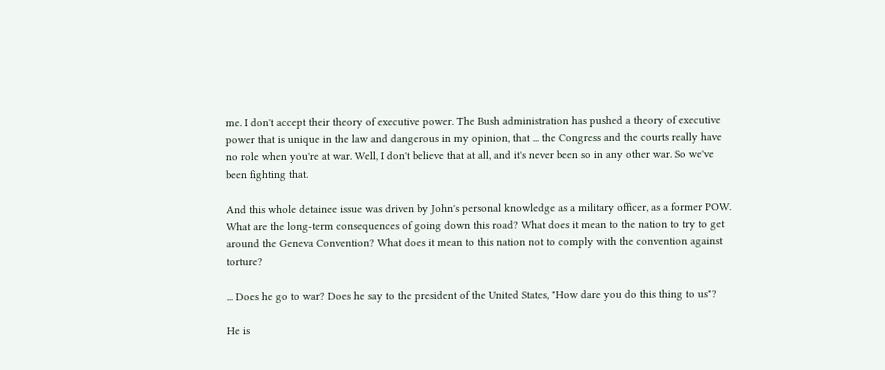me. I don't accept their theory of executive power. The Bush administration has pushed a theory of executive power that is unique in the law and dangerous in my opinion, that ... the Congress and the courts really have no role when you're at war. Well, I don't believe that at all, and it's never been so in any other war. So we've been fighting that.

And this whole detainee issue was driven by John's personal knowledge as a military officer, as a former POW. What are the long-term consequences of going down this road? What does it mean to the nation to try to get around the Geneva Convention? What does it mean to this nation not to comply with the convention against torture?

... Does he go to war? Does he say to the president of the United States, "How dare you do this thing to us"?

He is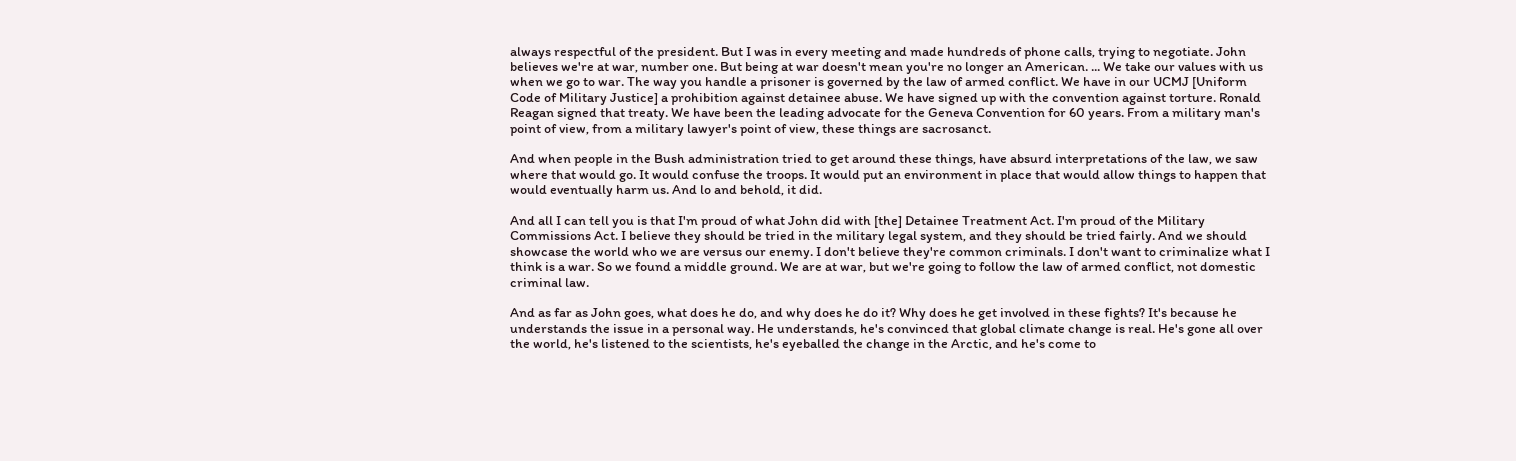always respectful of the president. But I was in every meeting and made hundreds of phone calls, trying to negotiate. John believes we're at war, number one. But being at war doesn't mean you're no longer an American. ... We take our values with us when we go to war. The way you handle a prisoner is governed by the law of armed conflict. We have in our UCMJ [Uniform Code of Military Justice] a prohibition against detainee abuse. We have signed up with the convention against torture. Ronald Reagan signed that treaty. We have been the leading advocate for the Geneva Convention for 60 years. From a military man's point of view, from a military lawyer's point of view, these things are sacrosanct.

And when people in the Bush administration tried to get around these things, have absurd interpretations of the law, we saw where that would go. It would confuse the troops. It would put an environment in place that would allow things to happen that would eventually harm us. And lo and behold, it did.

And all I can tell you is that I'm proud of what John did with [the] Detainee Treatment Act. I'm proud of the Military Commissions Act. I believe they should be tried in the military legal system, and they should be tried fairly. And we should showcase the world who we are versus our enemy. I don't believe they're common criminals. I don't want to criminalize what I think is a war. So we found a middle ground. We are at war, but we're going to follow the law of armed conflict, not domestic criminal law.

And as far as John goes, what does he do, and why does he do it? Why does he get involved in these fights? It's because he understands the issue in a personal way. He understands, he's convinced that global climate change is real. He's gone all over the world, he's listened to the scientists, he's eyeballed the change in the Arctic, and he's come to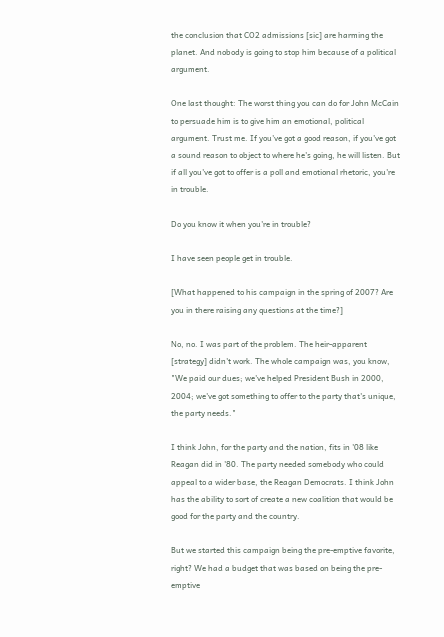the conclusion that CO2 admissions [sic] are harming the planet. And nobody is going to stop him because of a political argument.

One last thought: The worst thing you can do for John McCain to persuade him is to give him an emotional, political argument. Trust me. If you've got a good reason, if you've got a sound reason to object to where he's going, he will listen. But if all you've got to offer is a poll and emotional rhetoric, you're in trouble.

Do you know it when you're in trouble?

I have seen people get in trouble.

[What happened to his campaign in the spring of 2007? Are you in there raising any questions at the time?]

No, no. I was part of the problem. The heir-apparent [strategy] didn't work. The whole campaign was, you know, "We paid our dues; we've helped President Bush in 2000, 2004; we've got something to offer to the party that's unique, the party needs."

I think John, for the party and the nation, fits in '08 like Reagan did in '80. The party needed somebody who could appeal to a wider base, the Reagan Democrats. I think John has the ability to sort of create a new coalition that would be good for the party and the country.

But we started this campaign being the pre-emptive favorite, right? We had a budget that was based on being the pre-emptive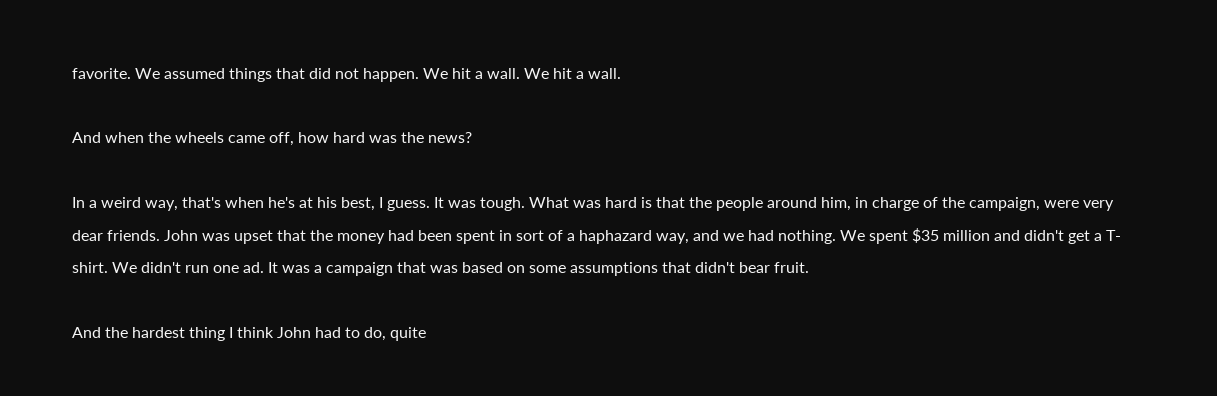favorite. We assumed things that did not happen. We hit a wall. We hit a wall.

And when the wheels came off, how hard was the news?

In a weird way, that's when he's at his best, I guess. It was tough. What was hard is that the people around him, in charge of the campaign, were very dear friends. John was upset that the money had been spent in sort of a haphazard way, and we had nothing. We spent $35 million and didn't get a T-shirt. We didn't run one ad. It was a campaign that was based on some assumptions that didn't bear fruit.

And the hardest thing I think John had to do, quite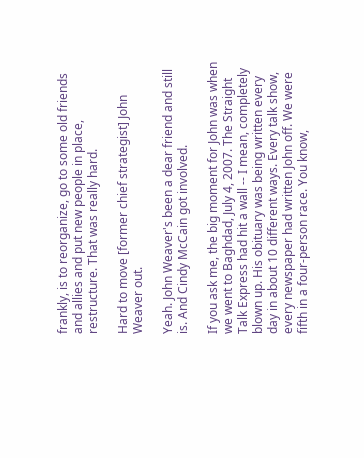frankly, is to reorganize, go to some old friends and allies and put new people in place, restructure. That was really hard.

Hard to move [former chief strategist] John Weaver out.

Yeah. John Weaver's been a dear friend and still is. And Cindy McCain got involved.

If you ask me, the big moment for John was when we went to Baghdad, July 4, 2007. The Straight Talk Express had hit a wall -- I mean, completely blown up. His obituary was being written every day in about 10 different ways. Every talk show, every newspaper had written John off. We were fifth in a four-person race. You know,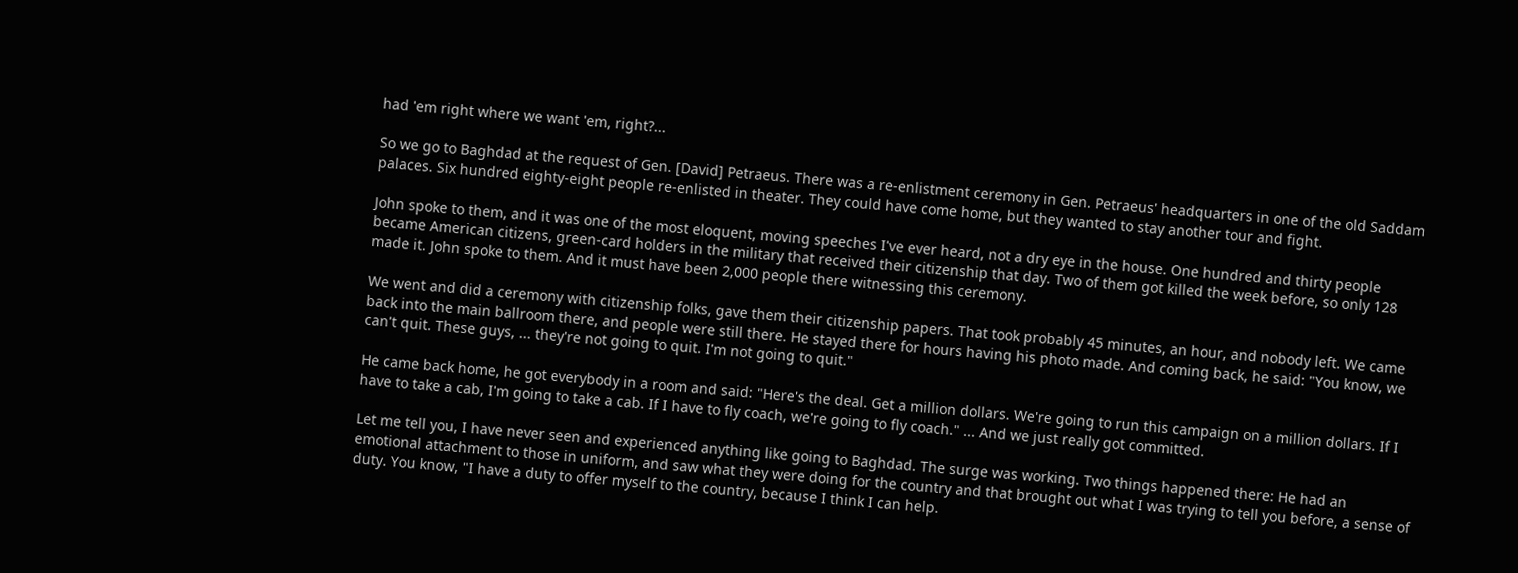had 'em right where we want 'em, right?...

So we go to Baghdad at the request of Gen. [David] Petraeus. There was a re-enlistment ceremony in Gen. Petraeus' headquarters in one of the old Saddam palaces. Six hundred eighty-eight people re-enlisted in theater. They could have come home, but they wanted to stay another tour and fight.

John spoke to them, and it was one of the most eloquent, moving speeches I've ever heard, not a dry eye in the house. One hundred and thirty people became American citizens, green-card holders in the military that received their citizenship that day. Two of them got killed the week before, so only 128 made it. John spoke to them. And it must have been 2,000 people there witnessing this ceremony.

We went and did a ceremony with citizenship folks, gave them their citizenship papers. That took probably 45 minutes, an hour, and nobody left. We came back into the main ballroom there, and people were still there. He stayed there for hours having his photo made. And coming back, he said: "You know, we can't quit. These guys, ... they're not going to quit. I'm not going to quit."

He came back home, he got everybody in a room and said: "Here's the deal. Get a million dollars. We're going to run this campaign on a million dollars. If I have to take a cab, I'm going to take a cab. If I have to fly coach, we're going to fly coach." ... And we just really got committed.

Let me tell you, I have never seen and experienced anything like going to Baghdad. The surge was working. Two things happened there: He had an emotional attachment to those in uniform, and saw what they were doing for the country and that brought out what I was trying to tell you before, a sense of duty. You know, "I have a duty to offer myself to the country, because I think I can help.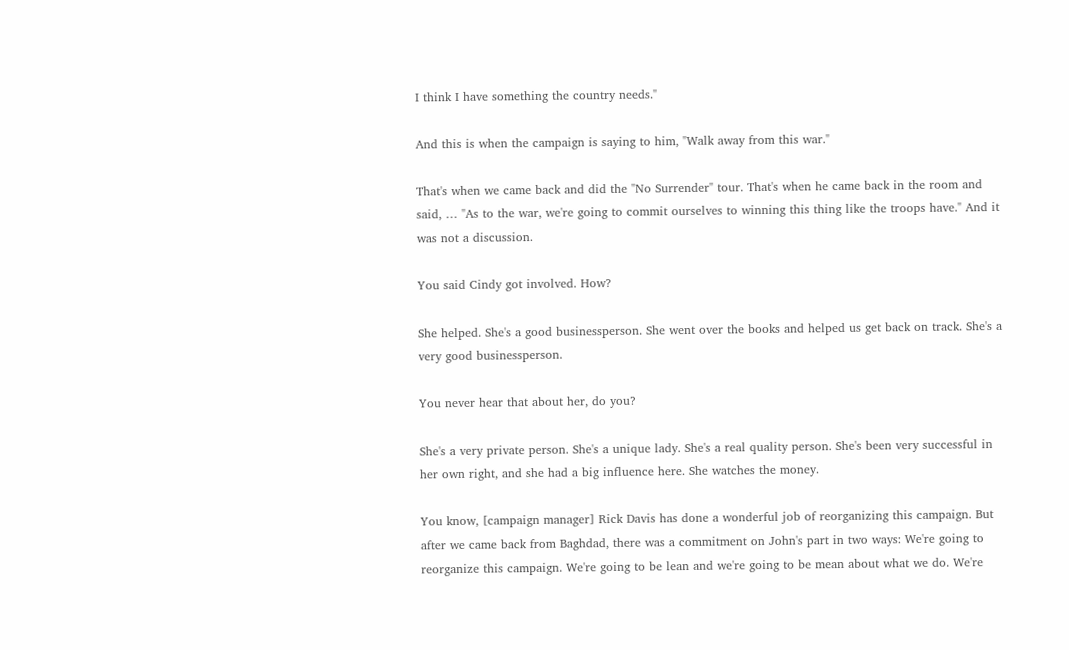I think I have something the country needs."

And this is when the campaign is saying to him, "Walk away from this war."

That's when we came back and did the "No Surrender" tour. That's when he came back in the room and said, … "As to the war, we're going to commit ourselves to winning this thing like the troops have." And it was not a discussion.

You said Cindy got involved. How?

She helped. She's a good businessperson. She went over the books and helped us get back on track. She's a very good businessperson.

You never hear that about her, do you?

She's a very private person. She's a unique lady. She's a real quality person. She's been very successful in her own right, and she had a big influence here. She watches the money.

You know, [campaign manager] Rick Davis has done a wonderful job of reorganizing this campaign. But after we came back from Baghdad, there was a commitment on John's part in two ways: We're going to reorganize this campaign. We're going to be lean and we're going to be mean about what we do. We're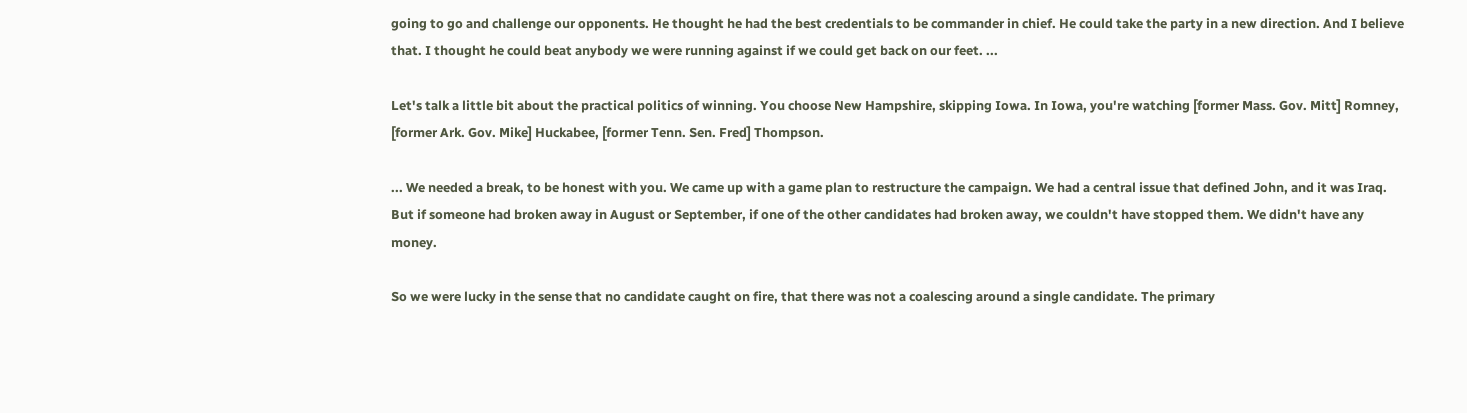going to go and challenge our opponents. He thought he had the best credentials to be commander in chief. He could take the party in a new direction. And I believe that. I thought he could beat anybody we were running against if we could get back on our feet. ...

Let's talk a little bit about the practical politics of winning. You choose New Hampshire, skipping Iowa. In Iowa, you're watching [former Mass. Gov. Mitt] Romney, [former Ark. Gov. Mike] Huckabee, [former Tenn. Sen. Fred] Thompson.

... We needed a break, to be honest with you. We came up with a game plan to restructure the campaign. We had a central issue that defined John, and it was Iraq. But if someone had broken away in August or September, if one of the other candidates had broken away, we couldn't have stopped them. We didn't have any money.

So we were lucky in the sense that no candidate caught on fire, that there was not a coalescing around a single candidate. The primary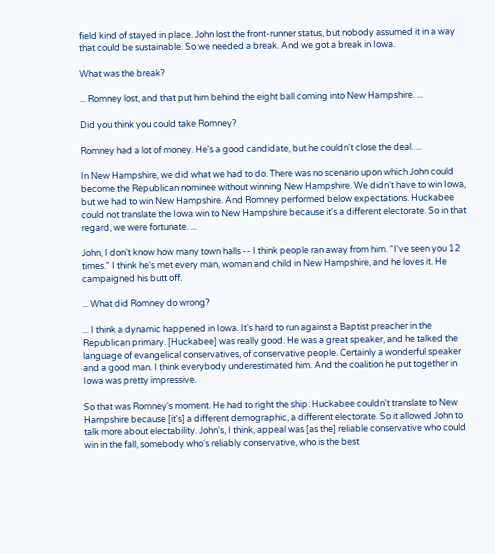field kind of stayed in place. John lost the front-runner status, but nobody assumed it in a way that could be sustainable. So we needed a break. And we got a break in Iowa.

What was the break?

... Romney lost, and that put him behind the eight ball coming into New Hampshire. ...

Did you think you could take Romney?

Romney had a lot of money. He's a good candidate, but he couldn't close the deal. ...

In New Hampshire, we did what we had to do. There was no scenario upon which John could become the Republican nominee without winning New Hampshire. We didn't have to win Iowa, but we had to win New Hampshire. And Romney performed below expectations. Huckabee could not translate the Iowa win to New Hampshire because it's a different electorate. So in that regard, we were fortunate. ...

John, I don't know how many town halls -- I think people ran away from him. "I've seen you 12 times." I think he's met every man, woman and child in New Hampshire, and he loves it. He campaigned his butt off.

... What did Romney do wrong?

... I think a dynamic happened in Iowa. It's hard to run against a Baptist preacher in the Republican primary. [Huckabee] was really good. He was a great speaker, and he talked the language of evangelical conservatives, of conservative people. Certainly a wonderful speaker and a good man. I think everybody underestimated him. And the coalition he put together in Iowa was pretty impressive.

So that was Romney's moment. He had to right the ship. Huckabee couldn't translate to New Hampshire because [it's] a different demographic, a different electorate. So it allowed John to talk more about electability. John's, I think, appeal was [as the] reliable conservative who could win in the fall, somebody who's reliably conservative, who is the best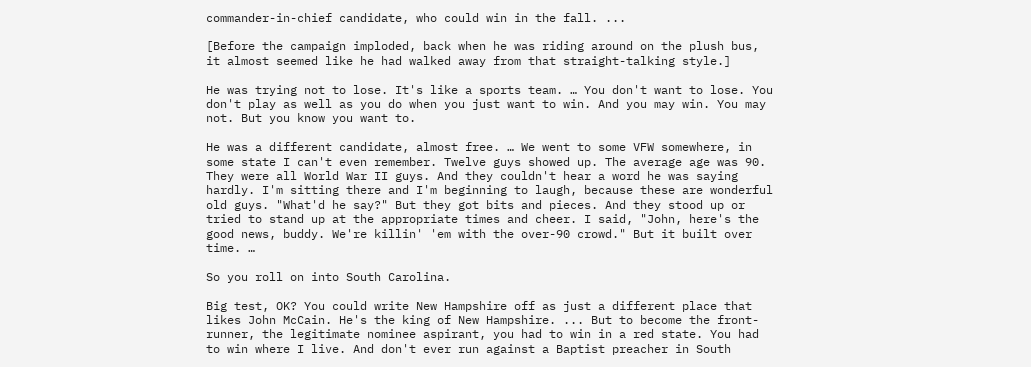commander-in-chief candidate, who could win in the fall. ...

[Before the campaign imploded, back when he was riding around on the plush bus, it almost seemed like he had walked away from that straight-talking style.]

He was trying not to lose. It's like a sports team. … You don't want to lose. You don't play as well as you do when you just want to win. And you may win. You may not. But you know you want to.

He was a different candidate, almost free. … We went to some VFW somewhere, in some state I can't even remember. Twelve guys showed up. The average age was 90. They were all World War II guys. And they couldn't hear a word he was saying hardly. I'm sitting there and I'm beginning to laugh, because these are wonderful old guys. "What'd he say?" But they got bits and pieces. And they stood up or tried to stand up at the appropriate times and cheer. I said, "John, here's the good news, buddy. We're killin' 'em with the over-90 crowd." But it built over time. …

So you roll on into South Carolina.

Big test, OK? You could write New Hampshire off as just a different place that likes John McCain. He's the king of New Hampshire. ... But to become the front-runner, the legitimate nominee aspirant, you had to win in a red state. You had to win where I live. And don't ever run against a Baptist preacher in South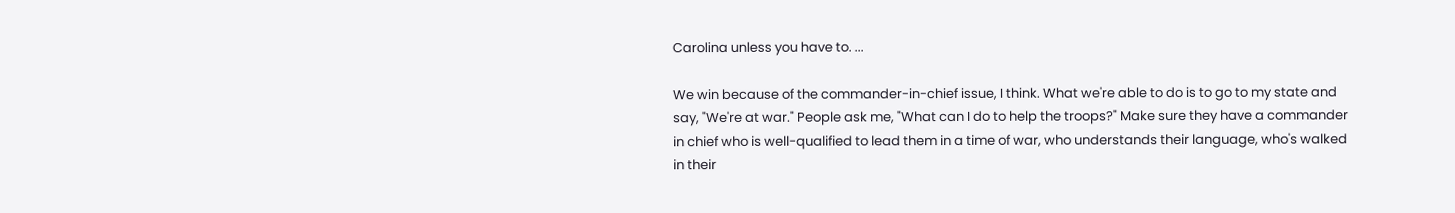Carolina unless you have to. ...

We win because of the commander-in-chief issue, I think. What we're able to do is to go to my state and say, "We're at war." People ask me, "What can I do to help the troops?" Make sure they have a commander in chief who is well-qualified to lead them in a time of war, who understands their language, who's walked in their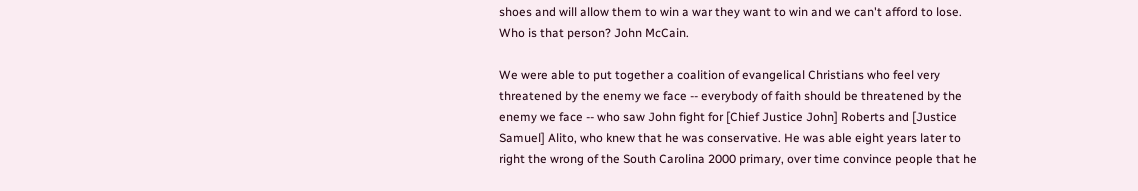shoes and will allow them to win a war they want to win and we can't afford to lose. Who is that person? John McCain.

We were able to put together a coalition of evangelical Christians who feel very threatened by the enemy we face -- everybody of faith should be threatened by the enemy we face -- who saw John fight for [Chief Justice John] Roberts and [Justice Samuel] Alito, who knew that he was conservative. He was able eight years later to right the wrong of the South Carolina 2000 primary, over time convince people that he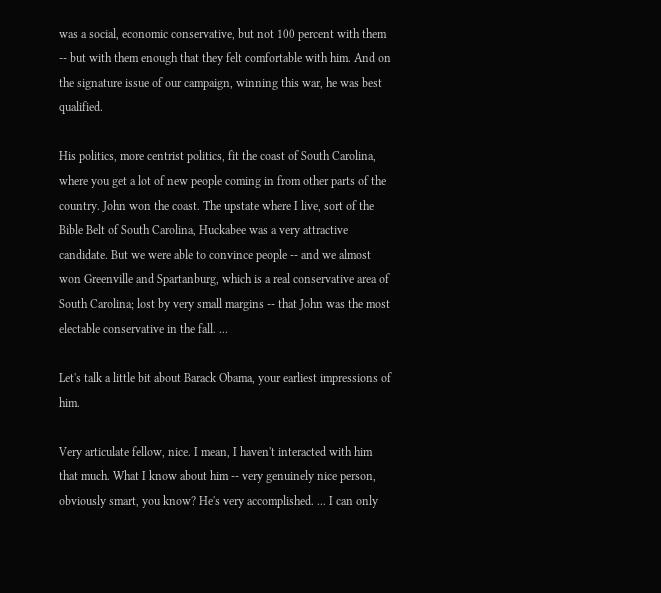was a social, economic conservative, but not 100 percent with them -- but with them enough that they felt comfortable with him. And on the signature issue of our campaign, winning this war, he was best qualified.

His politics, more centrist politics, fit the coast of South Carolina, where you get a lot of new people coming in from other parts of the country. John won the coast. The upstate where I live, sort of the Bible Belt of South Carolina, Huckabee was a very attractive candidate. But we were able to convince people -- and we almost won Greenville and Spartanburg, which is a real conservative area of South Carolina; lost by very small margins -- that John was the most electable conservative in the fall. ...

Let's talk a little bit about Barack Obama, your earliest impressions of him.

Very articulate fellow, nice. I mean, I haven't interacted with him that much. What I know about him -- very genuinely nice person, obviously smart, you know? He's very accomplished. ... I can only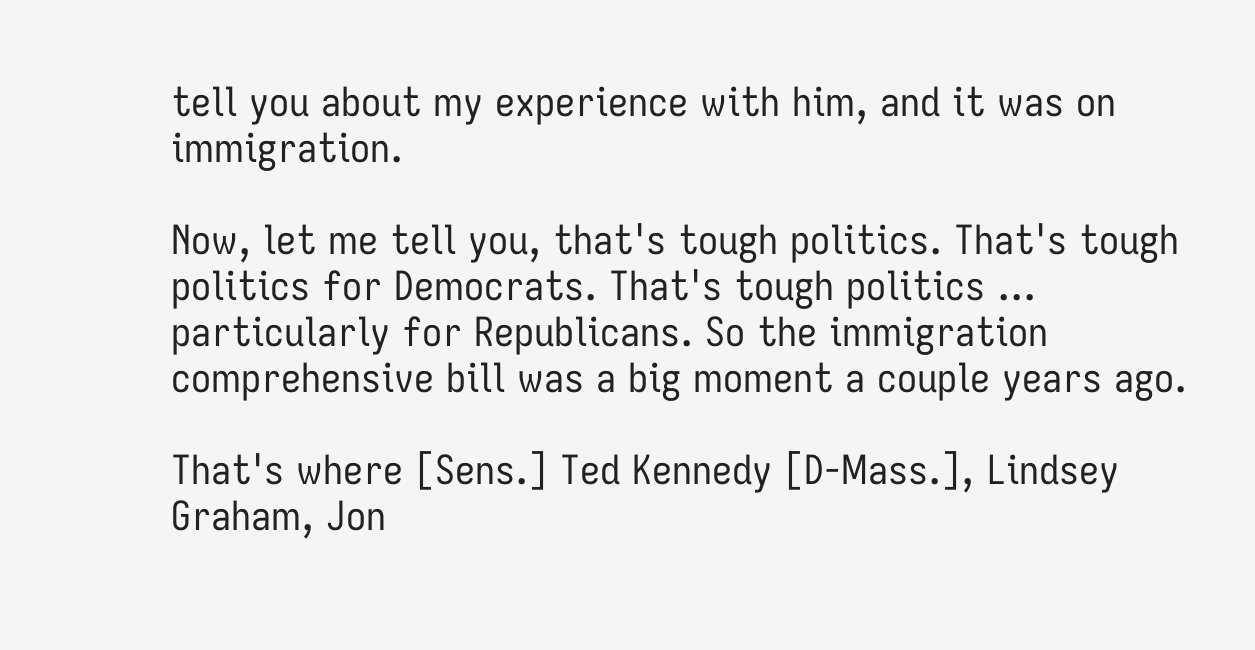tell you about my experience with him, and it was on immigration.

Now, let me tell you, that's tough politics. That's tough politics for Democrats. That's tough politics ... particularly for Republicans. So the immigration comprehensive bill was a big moment a couple years ago.

That's where [Sens.] Ted Kennedy [D-Mass.], Lindsey Graham, Jon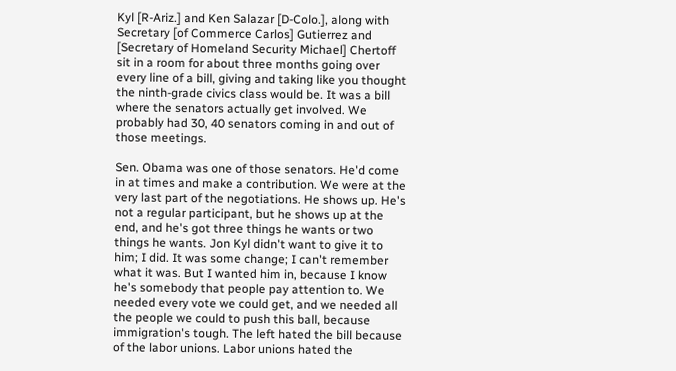Kyl [R-Ariz.] and Ken Salazar [D-Colo.], along with Secretary [of Commerce Carlos] Gutierrez and [Secretary of Homeland Security Michael] Chertoff sit in a room for about three months going over every line of a bill, giving and taking like you thought the ninth-grade civics class would be. It was a bill where the senators actually get involved. We probably had 30, 40 senators coming in and out of those meetings.

Sen. Obama was one of those senators. He'd come in at times and make a contribution. We were at the very last part of the negotiations. He shows up. He's not a regular participant, but he shows up at the end, and he's got three things he wants or two things he wants. Jon Kyl didn't want to give it to him; I did. It was some change; I can't remember what it was. But I wanted him in, because I know he's somebody that people pay attention to. We needed every vote we could get, and we needed all the people we could to push this ball, because immigration's tough. The left hated the bill because of the labor unions. Labor unions hated the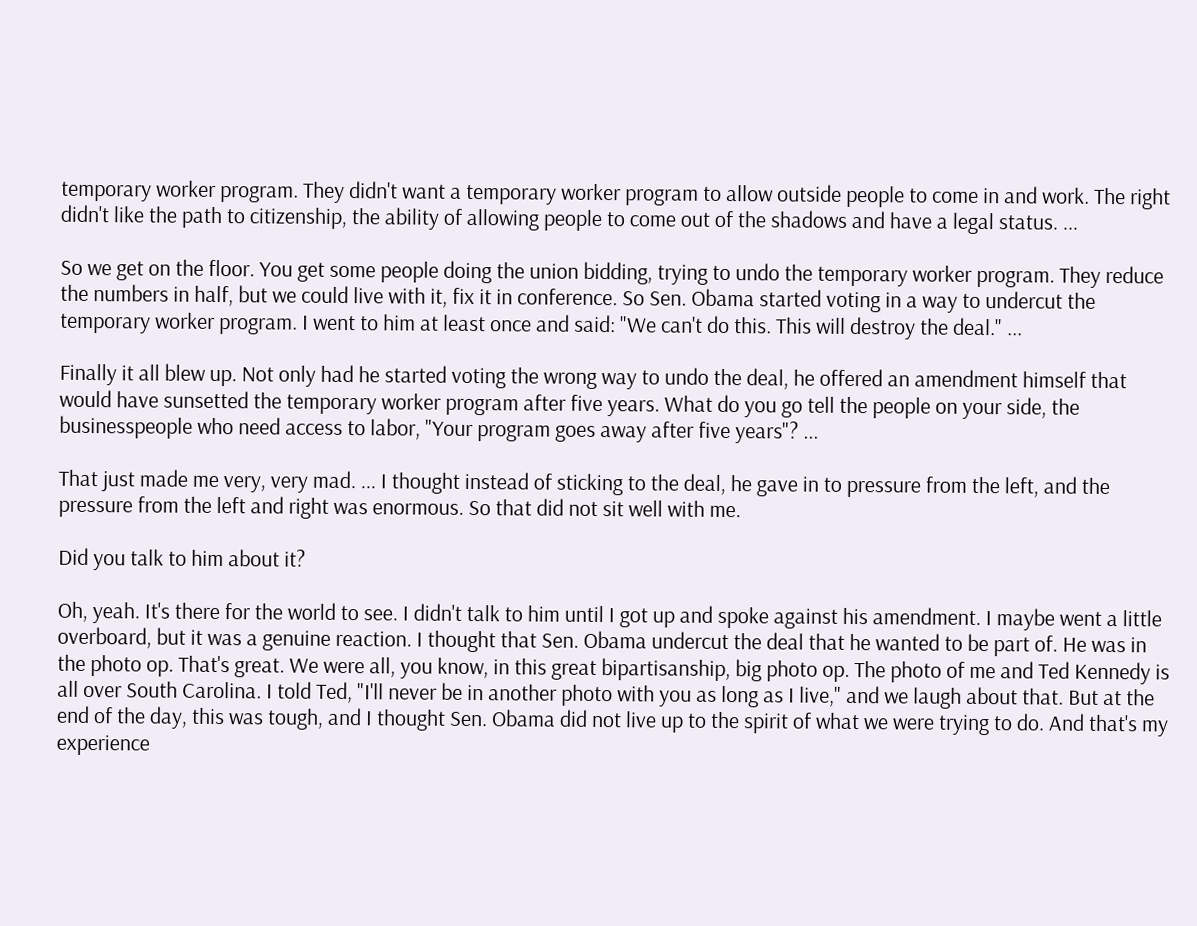temporary worker program. They didn't want a temporary worker program to allow outside people to come in and work. The right didn't like the path to citizenship, the ability of allowing people to come out of the shadows and have a legal status. ...

So we get on the floor. You get some people doing the union bidding, trying to undo the temporary worker program. They reduce the numbers in half, but we could live with it, fix it in conference. So Sen. Obama started voting in a way to undercut the temporary worker program. I went to him at least once and said: "We can't do this. This will destroy the deal." ...

Finally it all blew up. Not only had he started voting the wrong way to undo the deal, he offered an amendment himself that would have sunsetted the temporary worker program after five years. What do you go tell the people on your side, the businesspeople who need access to labor, "Your program goes away after five years"? ...

That just made me very, very mad. ... I thought instead of sticking to the deal, he gave in to pressure from the left, and the pressure from the left and right was enormous. So that did not sit well with me.

Did you talk to him about it?

Oh, yeah. It's there for the world to see. I didn't talk to him until I got up and spoke against his amendment. I maybe went a little overboard, but it was a genuine reaction. I thought that Sen. Obama undercut the deal that he wanted to be part of. He was in the photo op. That's great. We were all, you know, in this great bipartisanship, big photo op. The photo of me and Ted Kennedy is all over South Carolina. I told Ted, "I'll never be in another photo with you as long as I live," and we laugh about that. But at the end of the day, this was tough, and I thought Sen. Obama did not live up to the spirit of what we were trying to do. And that's my experience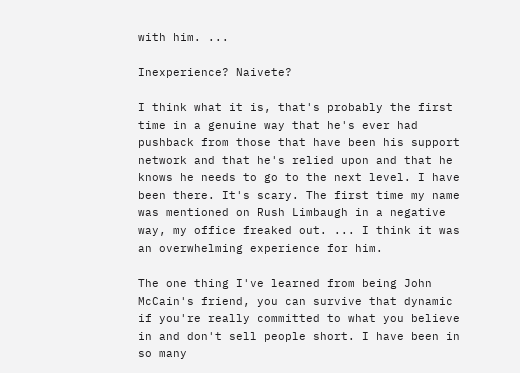with him. ...

Inexperience? Naivete?

I think what it is, that's probably the first time in a genuine way that he's ever had pushback from those that have been his support network and that he's relied upon and that he knows he needs to go to the next level. I have been there. It's scary. The first time my name was mentioned on Rush Limbaugh in a negative way, my office freaked out. ... I think it was an overwhelming experience for him.

The one thing I've learned from being John McCain's friend, you can survive that dynamic if you're really committed to what you believe in and don't sell people short. I have been in so many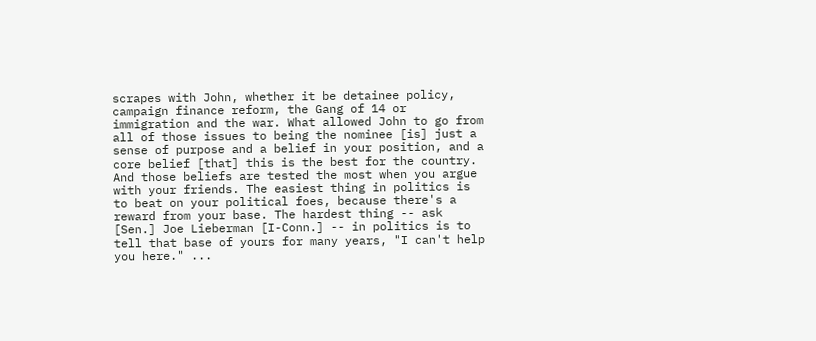scrapes with John, whether it be detainee policy, campaign finance reform, the Gang of 14 or immigration and the war. What allowed John to go from all of those issues to being the nominee [is] just a sense of purpose and a belief in your position, and a core belief [that] this is the best for the country. And those beliefs are tested the most when you argue with your friends. The easiest thing in politics is to beat on your political foes, because there's a reward from your base. The hardest thing -- ask [Sen.] Joe Lieberman [I-Conn.] -- in politics is to tell that base of yours for many years, "I can't help you here." ...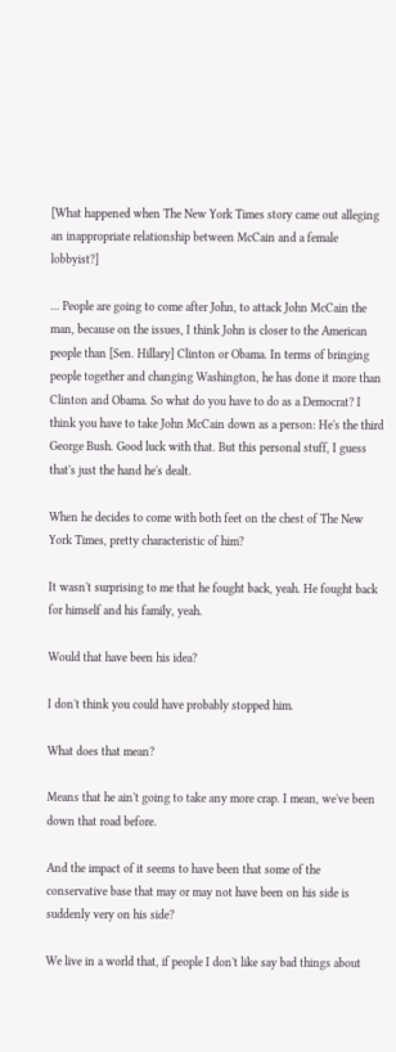[What happened when The New York Times story came out alleging an inappropriate relationship between McCain and a female lobbyist?]

... People are going to come after John, to attack John McCain the man, because on the issues, I think John is closer to the American people than [Sen. Hillary] Clinton or Obama. In terms of bringing people together and changing Washington, he has done it more than Clinton and Obama. So what do you have to do as a Democrat? I think you have to take John McCain down as a person: He's the third George Bush. Good luck with that. But this personal stuff, I guess that's just the hand he's dealt.

When he decides to come with both feet on the chest of The New York Times, pretty characteristic of him?

It wasn't surprising to me that he fought back, yeah. He fought back for himself and his family, yeah.

Would that have been his idea?

I don't think you could have probably stopped him.

What does that mean?

Means that he ain't going to take any more crap. I mean, we've been down that road before.

And the impact of it seems to have been that some of the conservative base that may or may not have been on his side is suddenly very on his side?

We live in a world that, if people I don't like say bad things about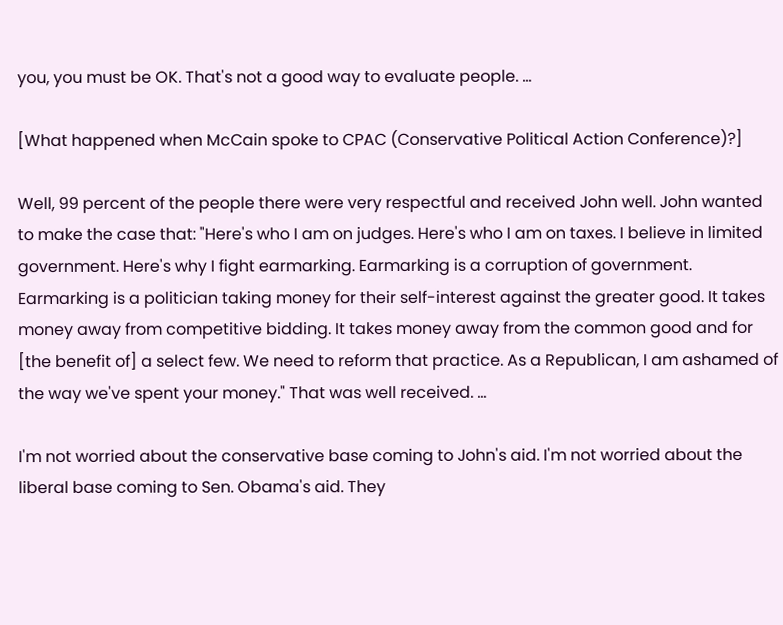you, you must be OK. That's not a good way to evaluate people. ...

[What happened when McCain spoke to CPAC (Conservative Political Action Conference)?]

Well, 99 percent of the people there were very respectful and received John well. John wanted to make the case that: "Here's who I am on judges. Here's who I am on taxes. I believe in limited government. Here's why I fight earmarking. Earmarking is a corruption of government. Earmarking is a politician taking money for their self-interest against the greater good. It takes money away from competitive bidding. It takes money away from the common good and for [the benefit of] a select few. We need to reform that practice. As a Republican, I am ashamed of the way we've spent your money." That was well received. ...

I'm not worried about the conservative base coming to John's aid. I'm not worried about the liberal base coming to Sen. Obama's aid. They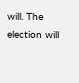will. The election will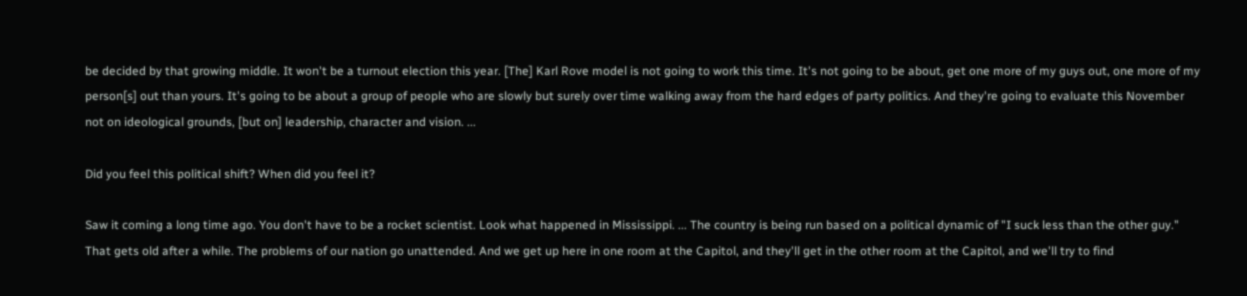be decided by that growing middle. It won't be a turnout election this year. [The] Karl Rove model is not going to work this time. It's not going to be about, get one more of my guys out, one more of my person[s] out than yours. It's going to be about a group of people who are slowly but surely over time walking away from the hard edges of party politics. And they're going to evaluate this November not on ideological grounds, [but on] leadership, character and vision. ...

Did you feel this political shift? When did you feel it?

Saw it coming a long time ago. You don't have to be a rocket scientist. Look what happened in Mississippi. ... The country is being run based on a political dynamic of "I suck less than the other guy." That gets old after a while. The problems of our nation go unattended. And we get up here in one room at the Capitol, and they'll get in the other room at the Capitol, and we'll try to find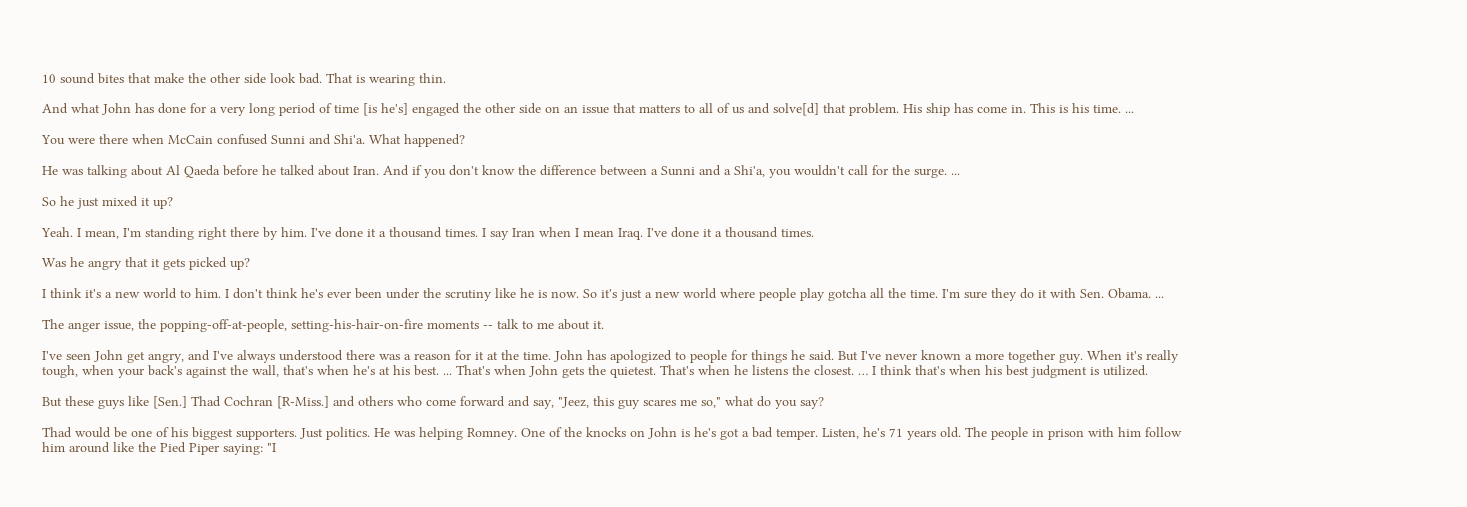10 sound bites that make the other side look bad. That is wearing thin.

And what John has done for a very long period of time [is he's] engaged the other side on an issue that matters to all of us and solve[d] that problem. His ship has come in. This is his time. ...

You were there when McCain confused Sunni and Shi'a. What happened?

He was talking about Al Qaeda before he talked about Iran. And if you don't know the difference between a Sunni and a Shi'a, you wouldn't call for the surge. ...

So he just mixed it up?

Yeah. I mean, I'm standing right there by him. I've done it a thousand times. I say Iran when I mean Iraq. I've done it a thousand times.

Was he angry that it gets picked up?

I think it's a new world to him. I don't think he's ever been under the scrutiny like he is now. So it's just a new world where people play gotcha all the time. I'm sure they do it with Sen. Obama. ...

The anger issue, the popping-off-at-people, setting-his-hair-on-fire moments -- talk to me about it.

I've seen John get angry, and I've always understood there was a reason for it at the time. John has apologized to people for things he said. But I've never known a more together guy. When it's really tough, when your back's against the wall, that's when he's at his best. ... That's when John gets the quietest. That's when he listens the closest. … I think that's when his best judgment is utilized.

But these guys like [Sen.] Thad Cochran [R-Miss.] and others who come forward and say, "Jeez, this guy scares me so," what do you say?

Thad would be one of his biggest supporters. Just politics. He was helping Romney. One of the knocks on John is he's got a bad temper. Listen, he's 71 years old. The people in prison with him follow him around like the Pied Piper saying: "I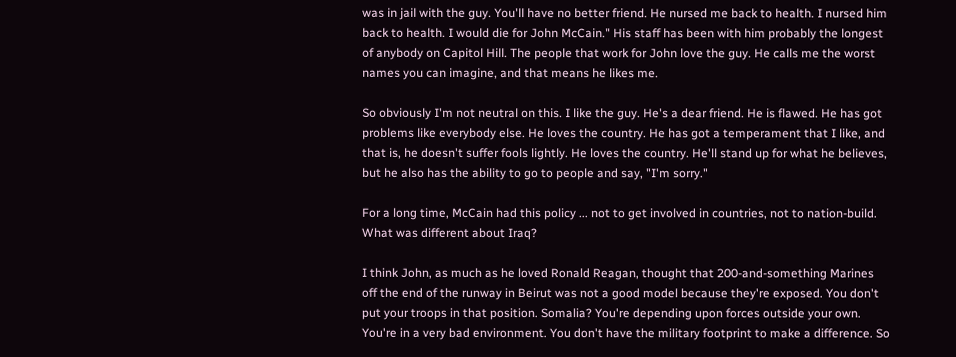was in jail with the guy. You'll have no better friend. He nursed me back to health. I nursed him back to health. I would die for John McCain." His staff has been with him probably the longest of anybody on Capitol Hill. The people that work for John love the guy. He calls me the worst names you can imagine, and that means he likes me.

So obviously I'm not neutral on this. I like the guy. He's a dear friend. He is flawed. He has got problems like everybody else. He loves the country. He has got a temperament that I like, and that is, he doesn't suffer fools lightly. He loves the country. He'll stand up for what he believes, but he also has the ability to go to people and say, "I'm sorry."

For a long time, McCain had this policy ... not to get involved in countries, not to nation-build. What was different about Iraq?

I think John, as much as he loved Ronald Reagan, thought that 200-and-something Marines off the end of the runway in Beirut was not a good model because they're exposed. You don't put your troops in that position. Somalia? You're depending upon forces outside your own. You're in a very bad environment. You don't have the military footprint to make a difference. So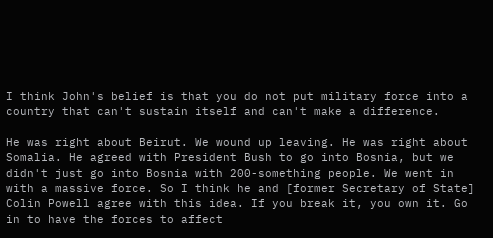I think John's belief is that you do not put military force into a country that can't sustain itself and can't make a difference.

He was right about Beirut. We wound up leaving. He was right about Somalia. He agreed with President Bush to go into Bosnia, but we didn't just go into Bosnia with 200-something people. We went in with a massive force. So I think he and [former Secretary of State] Colin Powell agree with this idea. If you break it, you own it. Go in to have the forces to affect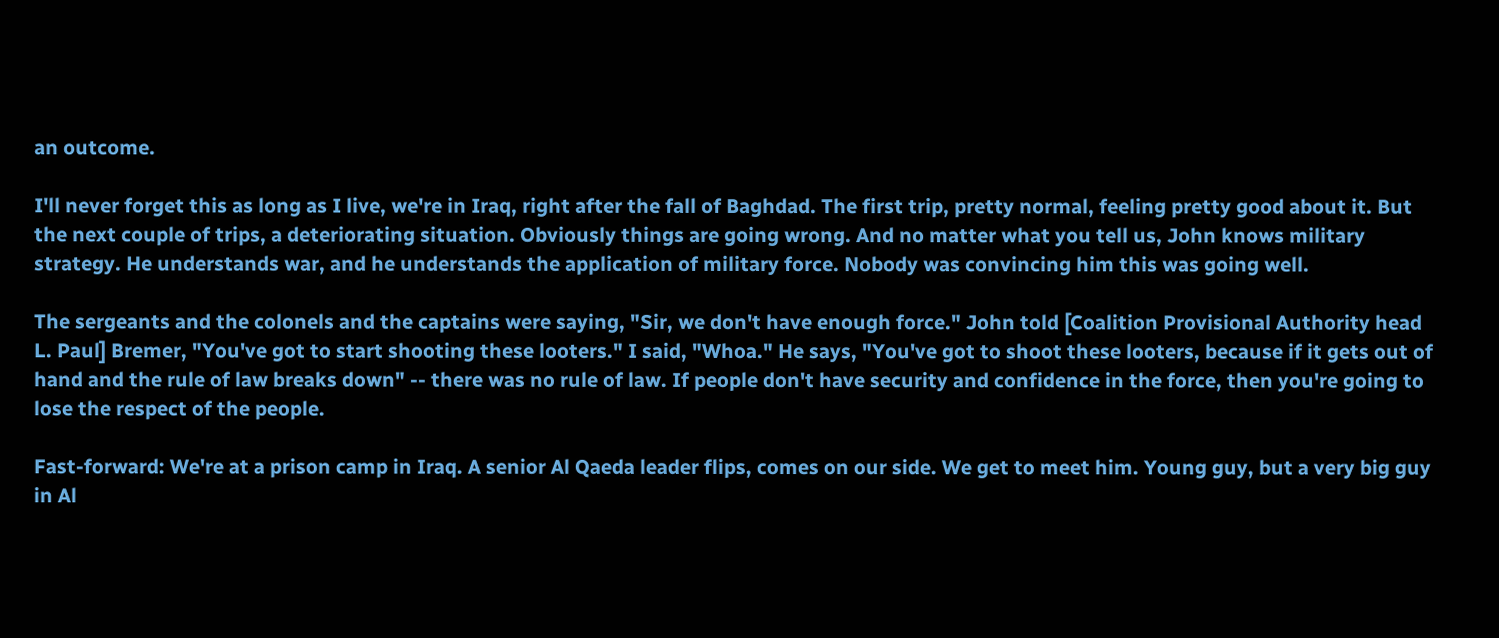an outcome.

I'll never forget this as long as I live, we're in Iraq, right after the fall of Baghdad. The first trip, pretty normal, feeling pretty good about it. But the next couple of trips, a deteriorating situation. Obviously things are going wrong. And no matter what you tell us, John knows military strategy. He understands war, and he understands the application of military force. Nobody was convincing him this was going well.

The sergeants and the colonels and the captains were saying, "Sir, we don't have enough force." John told [Coalition Provisional Authority head L. Paul] Bremer, "You've got to start shooting these looters." I said, "Whoa." He says, "You've got to shoot these looters, because if it gets out of hand and the rule of law breaks down" -- there was no rule of law. If people don't have security and confidence in the force, then you're going to lose the respect of the people.

Fast-forward: We're at a prison camp in Iraq. A senior Al Qaeda leader flips, comes on our side. We get to meet him. Young guy, but a very big guy in Al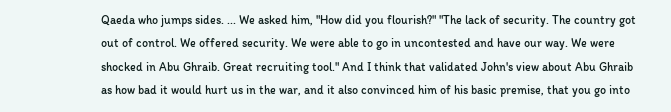Qaeda who jumps sides. ... We asked him, "How did you flourish?" "The lack of security. The country got out of control. We offered security. We were able to go in uncontested and have our way. We were shocked in Abu Ghraib. Great recruiting tool." And I think that validated John's view about Abu Ghraib as how bad it would hurt us in the war, and it also convinced him of his basic premise, that you go into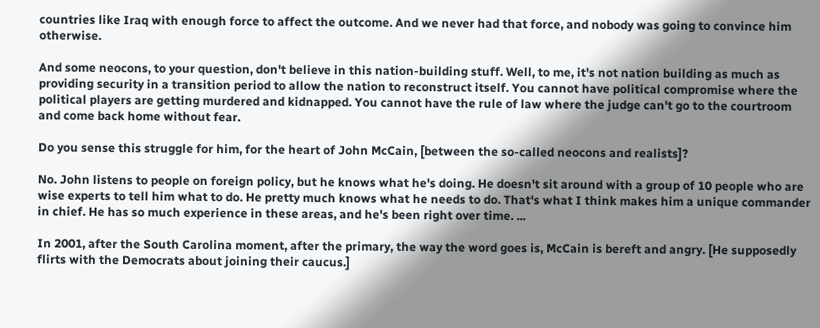countries like Iraq with enough force to affect the outcome. And we never had that force, and nobody was going to convince him otherwise.

And some neocons, to your question, don't believe in this nation-building stuff. Well, to me, it's not nation building as much as providing security in a transition period to allow the nation to reconstruct itself. You cannot have political compromise where the political players are getting murdered and kidnapped. You cannot have the rule of law where the judge can't go to the courtroom and come back home without fear.

Do you sense this struggle for him, for the heart of John McCain, [between the so-called neocons and realists]?

No. John listens to people on foreign policy, but he knows what he's doing. He doesn't sit around with a group of 10 people who are wise experts to tell him what to do. He pretty much knows what he needs to do. That's what I think makes him a unique commander in chief. He has so much experience in these areas, and he's been right over time. ...

In 2001, after the South Carolina moment, after the primary, the way the word goes is, McCain is bereft and angry. [He supposedly flirts with the Democrats about joining their caucus.]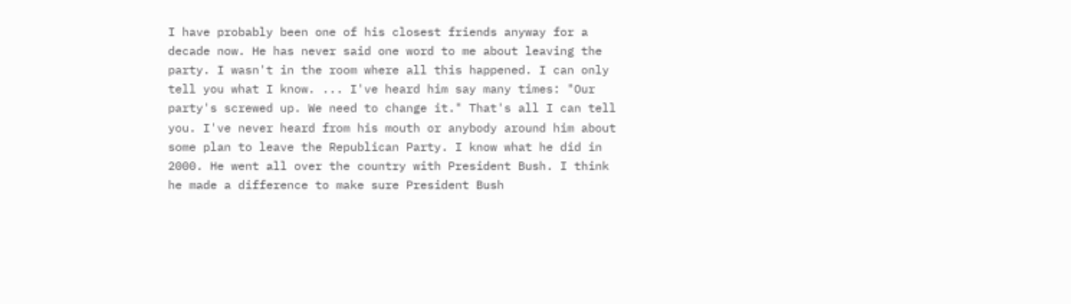I have probably been one of his closest friends anyway for a decade now. He has never said one word to me about leaving the party. I wasn't in the room where all this happened. I can only tell you what I know. ... I've heard him say many times: "Our party's screwed up. We need to change it." That's all I can tell you. I've never heard from his mouth or anybody around him about some plan to leave the Republican Party. I know what he did in 2000. He went all over the country with President Bush. I think he made a difference to make sure President Bush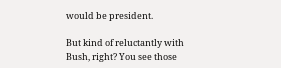would be president.

But kind of reluctantly with Bush, right? You see those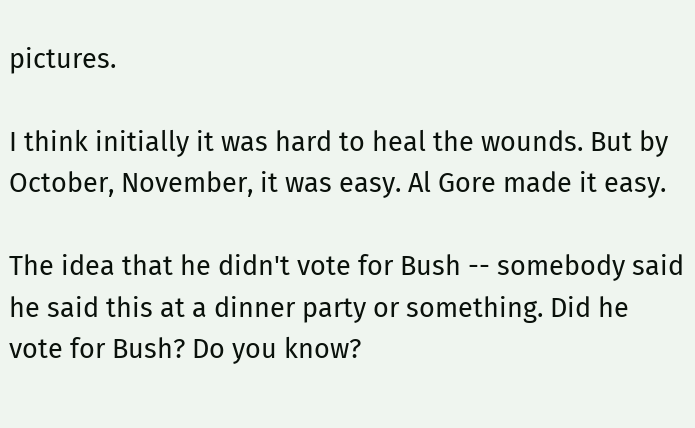pictures.

I think initially it was hard to heal the wounds. But by October, November, it was easy. Al Gore made it easy.

The idea that he didn't vote for Bush -- somebody said he said this at a dinner party or something. Did he vote for Bush? Do you know?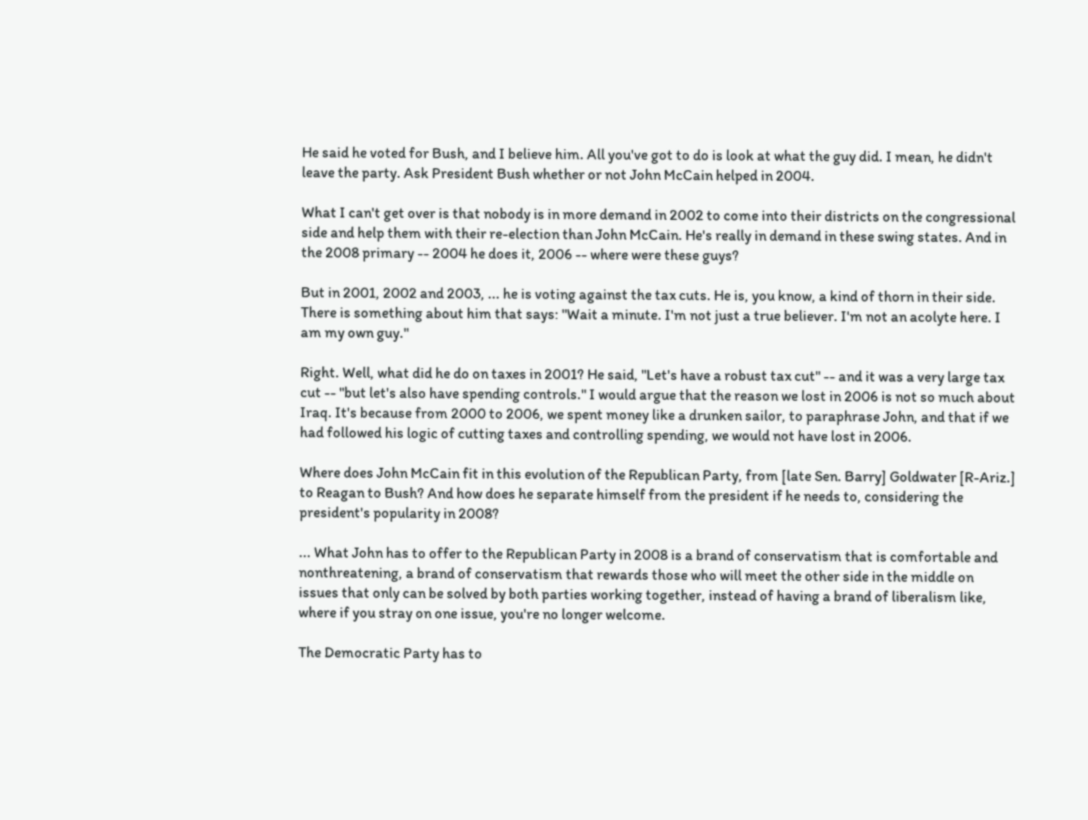He said he voted for Bush, and I believe him. All you've got to do is look at what the guy did. I mean, he didn't leave the party. Ask President Bush whether or not John McCain helped in 2004.

What I can't get over is that nobody is in more demand in 2002 to come into their districts on the congressional side and help them with their re-election than John McCain. He's really in demand in these swing states. And in the 2008 primary -- 2004 he does it, 2006 -- where were these guys?

But in 2001, 2002 and 2003, ... he is voting against the tax cuts. He is, you know, a kind of thorn in their side. There is something about him that says: "Wait a minute. I'm not just a true believer. I'm not an acolyte here. I am my own guy."

Right. Well, what did he do on taxes in 2001? He said, "Let's have a robust tax cut" -- and it was a very large tax cut -- "but let's also have spending controls." I would argue that the reason we lost in 2006 is not so much about Iraq. It's because from 2000 to 2006, we spent money like a drunken sailor, to paraphrase John, and that if we had followed his logic of cutting taxes and controlling spending, we would not have lost in 2006.

Where does John McCain fit in this evolution of the Republican Party, from [late Sen. Barry] Goldwater [R-Ariz.] to Reagan to Bush? And how does he separate himself from the president if he needs to, considering the president's popularity in 2008?

... What John has to offer to the Republican Party in 2008 is a brand of conservatism that is comfortable and nonthreatening, a brand of conservatism that rewards those who will meet the other side in the middle on issues that only can be solved by both parties working together, instead of having a brand of liberalism like, where if you stray on one issue, you're no longer welcome.

The Democratic Party has to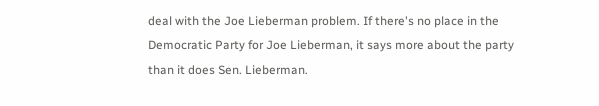deal with the Joe Lieberman problem. If there's no place in the Democratic Party for Joe Lieberman, it says more about the party than it does Sen. Lieberman.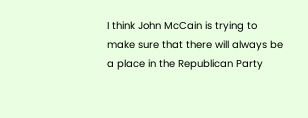I think John McCain is trying to make sure that there will always be a place in the Republican Party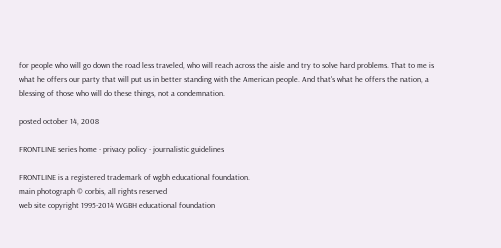for people who will go down the road less traveled, who will reach across the aisle and try to solve hard problems. That to me is what he offers our party that will put us in better standing with the American people. And that's what he offers the nation, a blessing of those who will do these things, not a condemnation.

posted october 14, 2008

FRONTLINE series home · privacy policy · journalistic guidelines

FRONTLINE is a registered trademark of wgbh educational foundation.
main photograph © corbis, all rights reserved
web site copyright 1995-2014 WGBH educational foundation